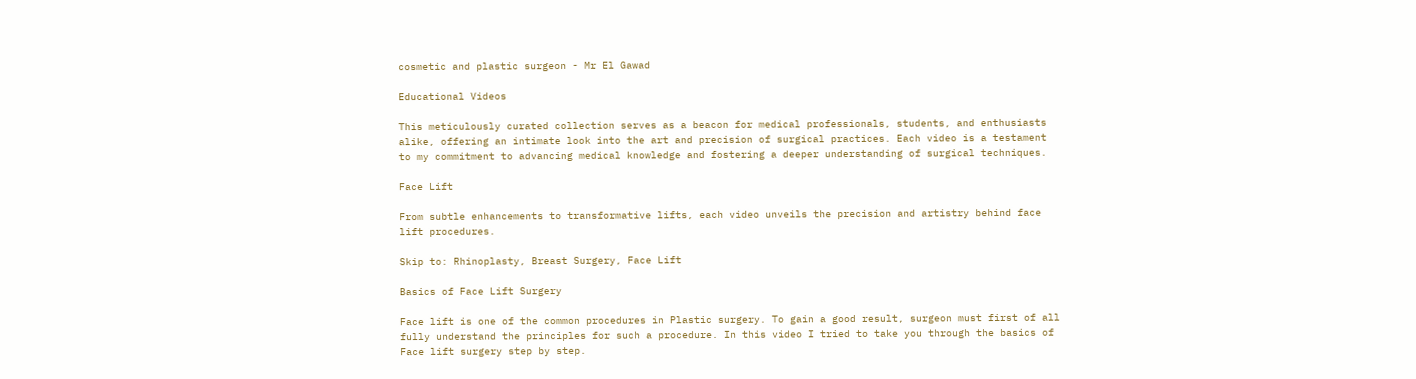cosmetic and plastic surgeon - Mr El Gawad

Educational Videos

This meticulously curated collection serves as a beacon for medical professionals, students, and enthusiasts alike, offering an intimate look into the art and precision of surgical practices. Each video is a testament to my commitment to advancing medical knowledge and fostering a deeper understanding of surgical techniques.

Face Lift

From subtle enhancements to transformative lifts, each video unveils the precision and artistry behind face lift procedures.

Skip to: Rhinoplasty, Breast Surgery, Face Lift

Basics of Face Lift Surgery

Face lift is one of the common procedures in Plastic surgery. To gain a good result, surgeon must first of all fully understand the principles for such a procedure. In this video I tried to take you through the basics of Face lift surgery step by step.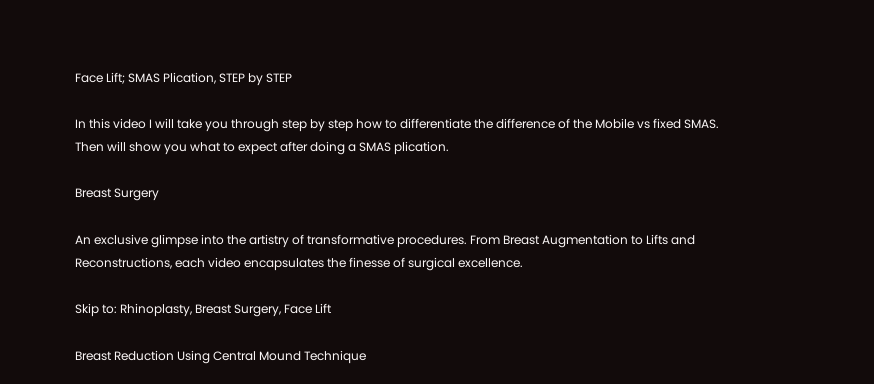Face Lift; SMAS Plication, STEP by STEP

In this video I will take you through step by step how to differentiate the difference of the Mobile vs fixed SMAS. Then will show you what to expect after doing a SMAS plication.

Breast Surgery

An exclusive glimpse into the artistry of transformative procedures. From Breast Augmentation to Lifts and Reconstructions, each video encapsulates the finesse of surgical excellence.

Skip to: Rhinoplasty, Breast Surgery, Face Lift

Breast Reduction Using Central Mound Technique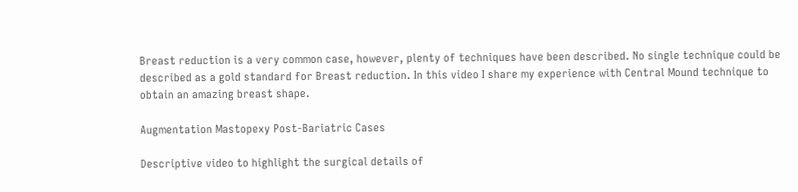Breast reduction is a very common case, however, plenty of techniques have been described. No single technique could be described as a gold standard for Breast reduction. In this video I share my experience with Central Mound technique to obtain an amazing breast shape.

Augmentation Mastopexy Post-Bariatric Cases

Descriptive video to highlight the surgical details of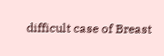difficult case of Breast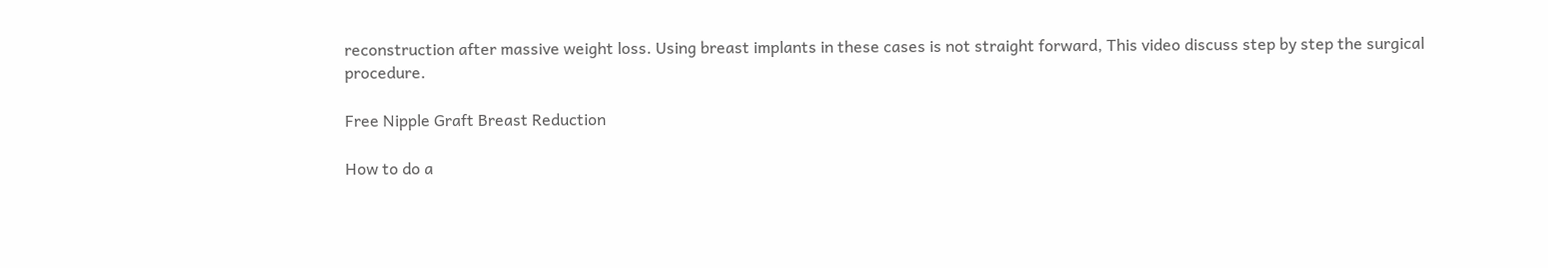reconstruction after massive weight loss. Using breast implants in these cases is not straight forward, This video discuss step by step the surgical procedure.

Free Nipple Graft Breast Reduction

How to do a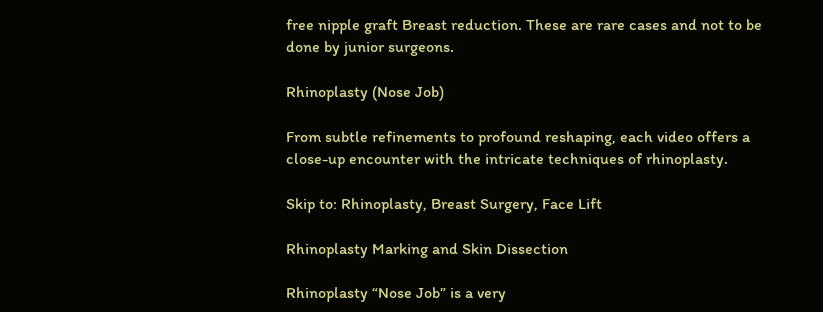free nipple graft Breast reduction. These are rare cases and not to be done by junior surgeons.

Rhinoplasty (Nose Job)

From subtle refinements to profound reshaping, each video offers a close-up encounter with the intricate techniques of rhinoplasty.

Skip to: Rhinoplasty, Breast Surgery, Face Lift

Rhinoplasty Marking and Skin Dissection

Rhinoplasty “Nose Job” is a very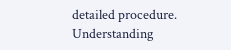detailed procedure. Understanding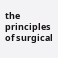the principles of surgical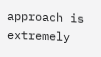approach is extremely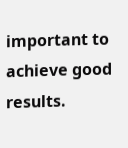important to achieve good results.